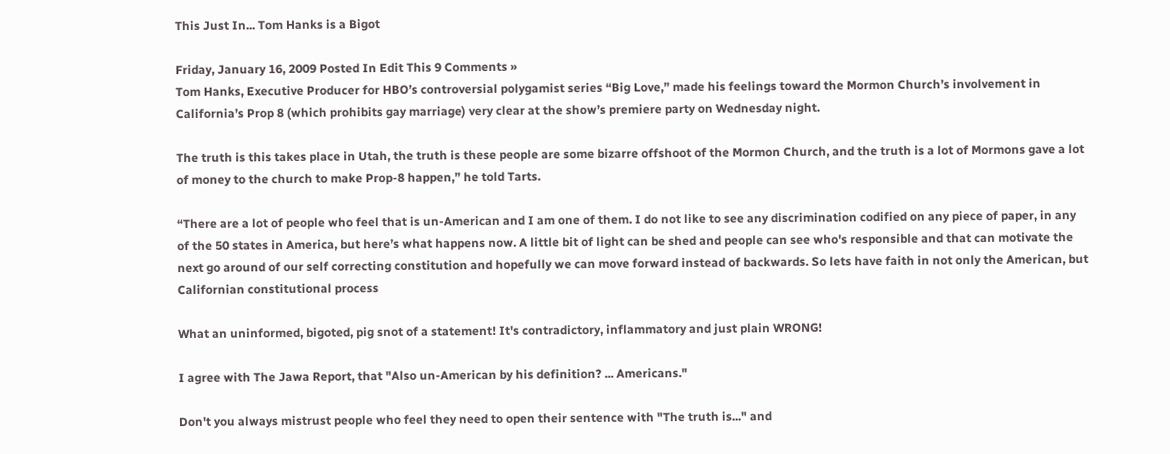This Just In... Tom Hanks is a Bigot

Friday, January 16, 2009 Posted In Edit This 9 Comments »
Tom Hanks, Executive Producer for HBO’s controversial polygamist series “Big Love,” made his feelings toward the Mormon Church’s involvement in California’s Prop 8 (which prohibits gay marriage) very clear at the show’s premiere party on Wednesday night.

The truth is this takes place in Utah, the truth is these people are some bizarre offshoot of the Mormon Church, and the truth is a lot of Mormons gave a lot of money to the church to make Prop-8 happen,” he told Tarts.

“There are a lot of people who feel that is un-American and I am one of them. I do not like to see any discrimination codified on any piece of paper, in any of the 50 states in America, but here’s what happens now. A little bit of light can be shed and people can see who's responsible and that can motivate the next go around of our self correcting constitution and hopefully we can move forward instead of backwards. So lets have faith in not only the American, but Californian constitutional process

What an uninformed, bigoted, pig snot of a statement! It's contradictory, inflammatory and just plain WRONG!

I agree with The Jawa Report, that "Also un-American by his definition? ... Americans."

Don't you always mistrust people who feel they need to open their sentence with "The truth is..." and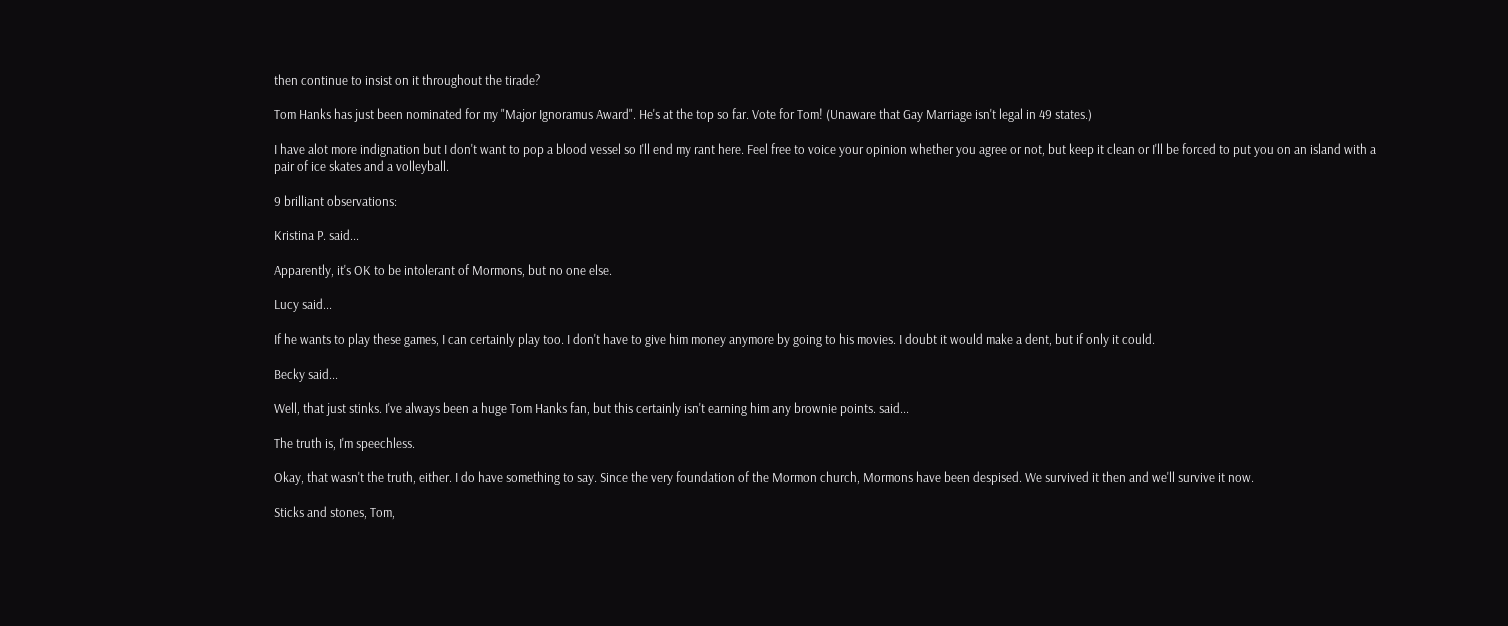then continue to insist on it throughout the tirade?

Tom Hanks has just been nominated for my "Major Ignoramus Award". He's at the top so far. Vote for Tom! (Unaware that Gay Marriage isn't legal in 49 states.)

I have alot more indignation but I don't want to pop a blood vessel so I'll end my rant here. Feel free to voice your opinion whether you agree or not, but keep it clean or I'll be forced to put you on an island with a pair of ice skates and a volleyball.

9 brilliant observations:

Kristina P. said...

Apparently, it's OK to be intolerant of Mormons, but no one else.

Lucy said...

If he wants to play these games, I can certainly play too. I don't have to give him money anymore by going to his movies. I doubt it would make a dent, but if only it could.

Becky said...

Well, that just stinks. I've always been a huge Tom Hanks fan, but this certainly isn't earning him any brownie points. said...

The truth is, I'm speechless.

Okay, that wasn't the truth, either. I do have something to say. Since the very foundation of the Mormon church, Mormons have been despised. We survived it then and we'll survive it now.

Sticks and stones, Tom,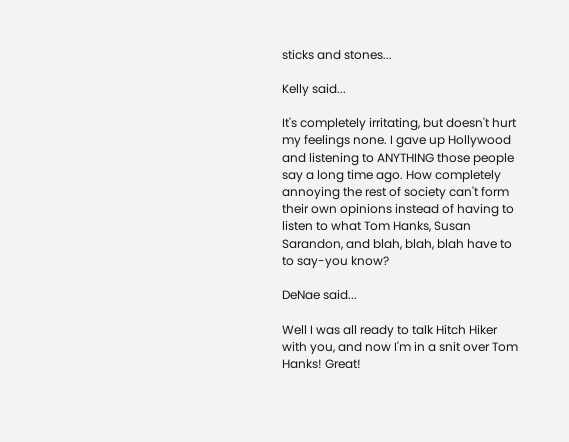sticks and stones...

Kelly said...

It's completely irritating, but doesn't hurt my feelings none. I gave up Hollywood and listening to ANYTHING those people say a long time ago. How completely annoying the rest of society can't form their own opinions instead of having to listen to what Tom Hanks, Susan Sarandon, and blah, blah, blah have to to say-you know?

DeNae said...

Well I was all ready to talk Hitch Hiker with you, and now I'm in a snit over Tom Hanks! Great!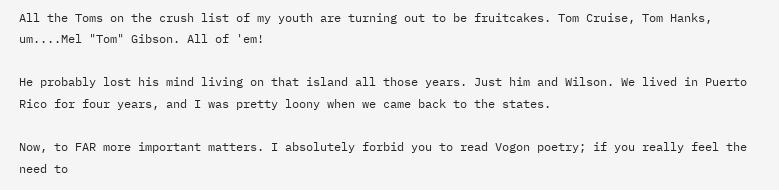All the Toms on the crush list of my youth are turning out to be fruitcakes. Tom Cruise, Tom Hanks, um....Mel "Tom" Gibson. All of 'em!

He probably lost his mind living on that island all those years. Just him and Wilson. We lived in Puerto Rico for four years, and I was pretty loony when we came back to the states.

Now, to FAR more important matters. I absolutely forbid you to read Vogon poetry; if you really feel the need to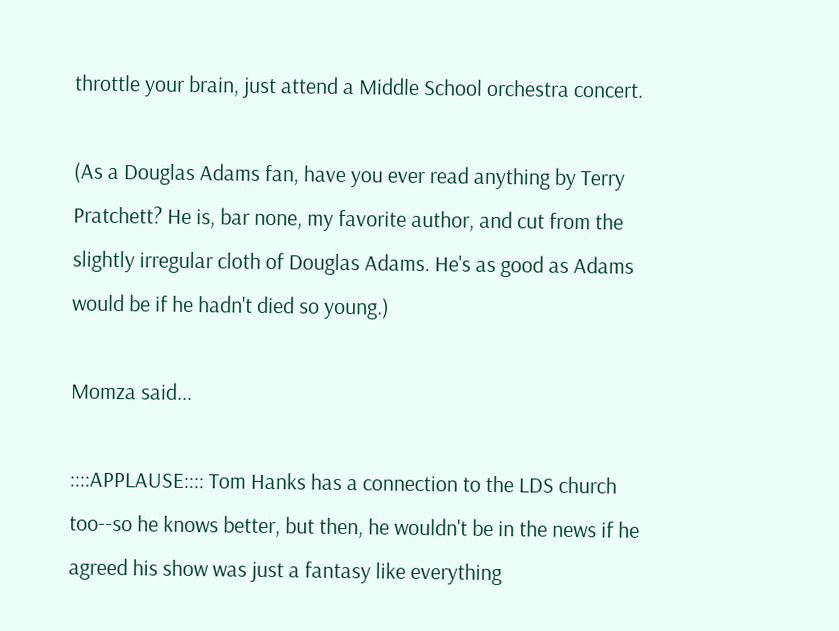throttle your brain, just attend a Middle School orchestra concert.

(As a Douglas Adams fan, have you ever read anything by Terry Pratchett? He is, bar none, my favorite author, and cut from the slightly irregular cloth of Douglas Adams. He's as good as Adams would be if he hadn't died so young.)

Momza said...

::::APPLAUSE:::: Tom Hanks has a connection to the LDS church too--so he knows better, but then, he wouldn't be in the news if he agreed his show was just a fantasy like everything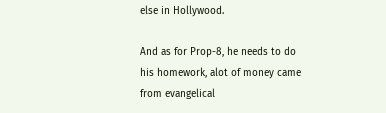else in Hollywood.

And as for Prop-8, he needs to do his homework, alot of money came from evangelical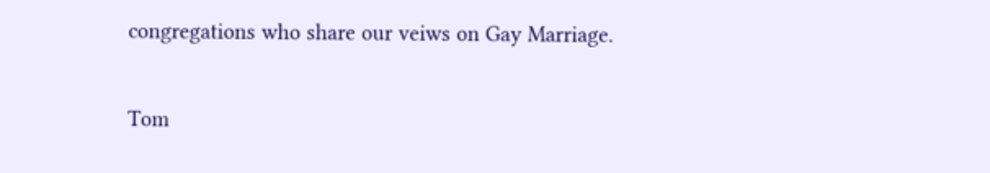congregations who share our veiws on Gay Marriage.

Tom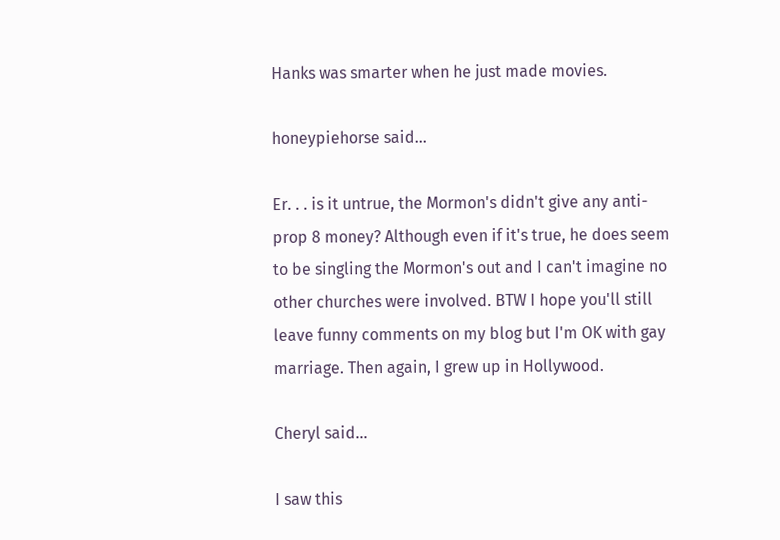Hanks was smarter when he just made movies.

honeypiehorse said...

Er. . . is it untrue, the Mormon's didn't give any anti-prop 8 money? Although even if it's true, he does seem to be singling the Mormon's out and I can't imagine no other churches were involved. BTW I hope you'll still leave funny comments on my blog but I'm OK with gay marriage. Then again, I grew up in Hollywood.

Cheryl said...

I saw this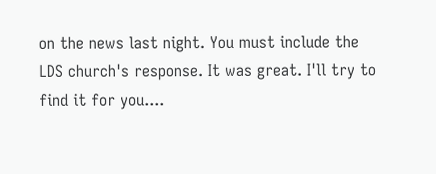on the news last night. You must include the LDS church's response. It was great. I'll try to find it for you....